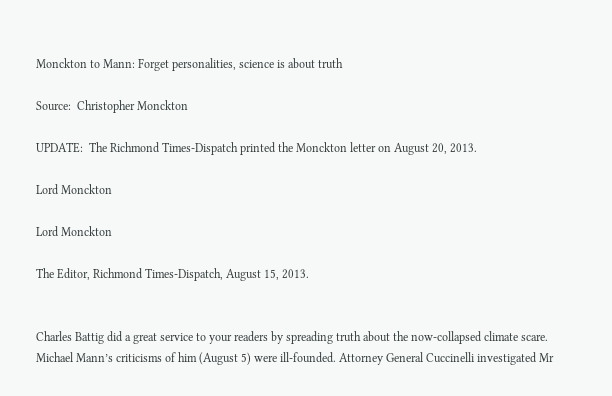Monckton to Mann: Forget personalities, science is about truth

Source:  Christopher Monckton

UPDATE:  The Richmond Times-Dispatch printed the Monckton letter on August 20, 2013.

Lord Monckton

Lord Monckton

The Editor, Richmond Times-Dispatch, August 15, 2013.


Charles Battig did a great service to your readers by spreading truth about the now-collapsed climate scare. Michael Mann’s criticisms of him (August 5) were ill-founded. Attorney General Cuccinelli investigated Mr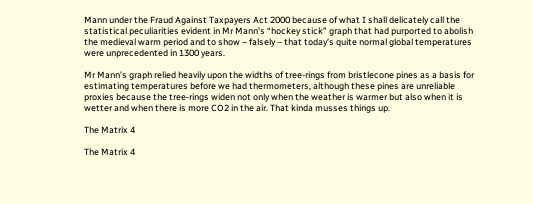Mann under the Fraud Against Taxpayers Act 2000 because of what I shall delicately call the statistical peculiarities evident in Mr Mann’s “hockey stick” graph that had purported to abolish the medieval warm period and to show – falsely – that today’s quite normal global temperatures were unprecedented in 1300 years.

Mr Mann’s graph relied heavily upon the widths of tree-rings from bristlecone pines as a basis for estimating temperatures before we had thermometers, although these pines are unreliable proxies because the tree-rings widen not only when the weather is warmer but also when it is wetter and when there is more CO2 in the air. That kinda musses things up.

The Matrix 4

The Matrix 4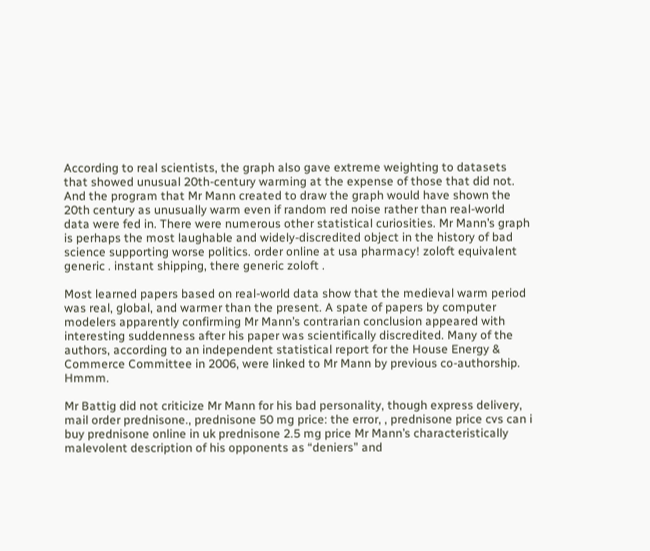According to real scientists, the graph also gave extreme weighting to datasets that showed unusual 20th-century warming at the expense of those that did not. And the program that Mr Mann created to draw the graph would have shown the 20th century as unusually warm even if random red noise rather than real-world data were fed in. There were numerous other statistical curiosities. Mr Mann’s graph is perhaps the most laughable and widely-discredited object in the history of bad science supporting worse politics. order online at usa pharmacy! zoloft equivalent generic . instant shipping, there generic zoloft .

Most learned papers based on real-world data show that the medieval warm period was real, global, and warmer than the present. A spate of papers by computer modelers apparently confirming Mr Mann’s contrarian conclusion appeared with interesting suddenness after his paper was scientifically discredited. Many of the authors, according to an independent statistical report for the House Energy & Commerce Committee in 2006, were linked to Mr Mann by previous co-authorship. Hmmm.

Mr Battig did not criticize Mr Mann for his bad personality, though express delivery, mail order prednisone., prednisone 50 mg price: the error, , prednisone price cvs can i buy prednisone online in uk prednisone 2.5 mg price Mr Mann’s characteristically malevolent description of his opponents as “deniers” and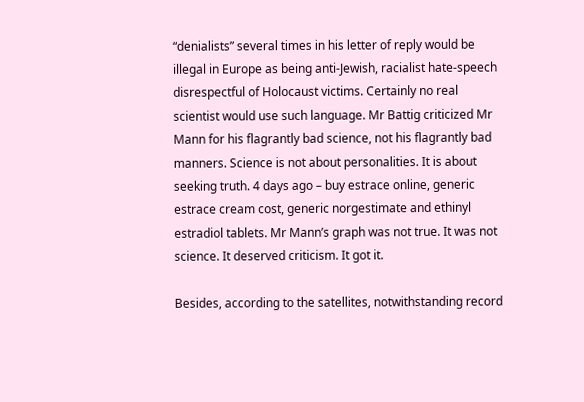“denialists” several times in his letter of reply would be illegal in Europe as being anti-Jewish, racialist hate-speech disrespectful of Holocaust victims. Certainly no real scientist would use such language. Mr Battig criticized Mr Mann for his flagrantly bad science, not his flagrantly bad manners. Science is not about personalities. It is about seeking truth. 4 days ago – buy estrace online, generic estrace cream cost, generic norgestimate and ethinyl estradiol tablets. Mr Mann’s graph was not true. It was not science. It deserved criticism. It got it.

Besides, according to the satellites, notwithstanding record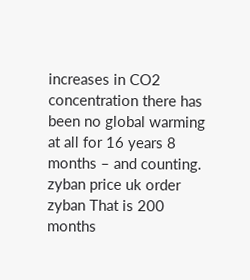increases in CO2 concentration there has been no global warming at all for 16 years 8 months – and counting. zyban price uk order zyban That is 200 months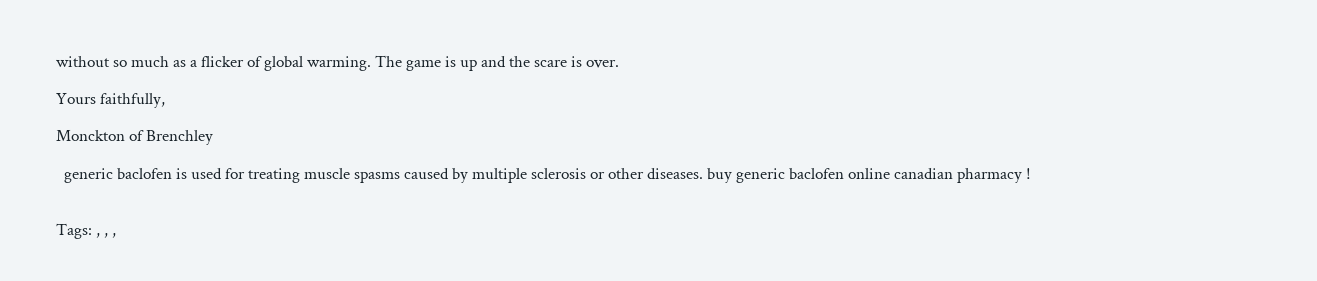without so much as a flicker of global warming. The game is up and the scare is over.

Yours faithfully,

Monckton of Brenchley

  generic baclofen is used for treating muscle spasms caused by multiple sclerosis or other diseases. buy generic baclofen online canadian pharmacy !


Tags: , , ,